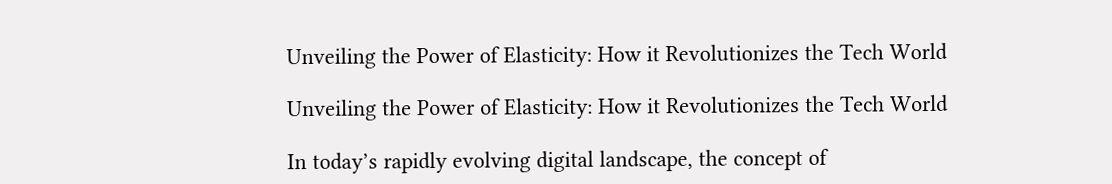Unveiling the Power of Elasticity: How it Revolutionizes the Tech World

Unveiling the Power of Elasticity: How it Revolutionizes the Tech World

In today’s rapidly evolving digital landscape, the concept of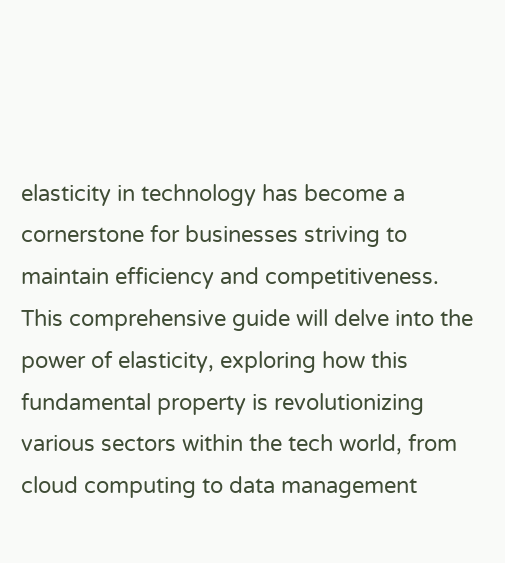elasticity in technology has become a cornerstone for businesses striving to maintain efficiency and competitiveness. This comprehensive guide will delve into the power of elasticity, exploring how this fundamental property is revolutionizing various sectors within the tech world, from cloud computing to data management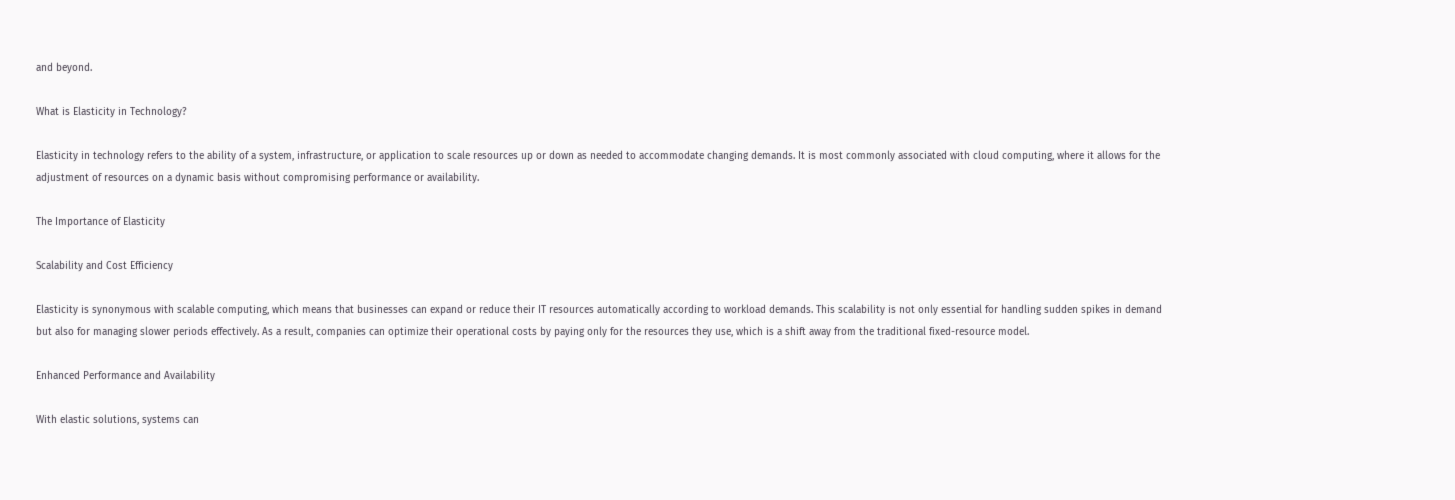and beyond.

What is Elasticity in Technology?

Elasticity in technology refers to the ability of a system, infrastructure, or application to scale resources up or down as needed to accommodate changing demands. It is most commonly associated with cloud computing, where it allows for the adjustment of resources on a dynamic basis without compromising performance or availability.

The Importance of Elasticity

Scalability and Cost Efficiency

Elasticity is synonymous with scalable computing, which means that businesses can expand or reduce their IT resources automatically according to workload demands. This scalability is not only essential for handling sudden spikes in demand but also for managing slower periods effectively. As a result, companies can optimize their operational costs by paying only for the resources they use, which is a shift away from the traditional fixed-resource model.

Enhanced Performance and Availability

With elastic solutions, systems can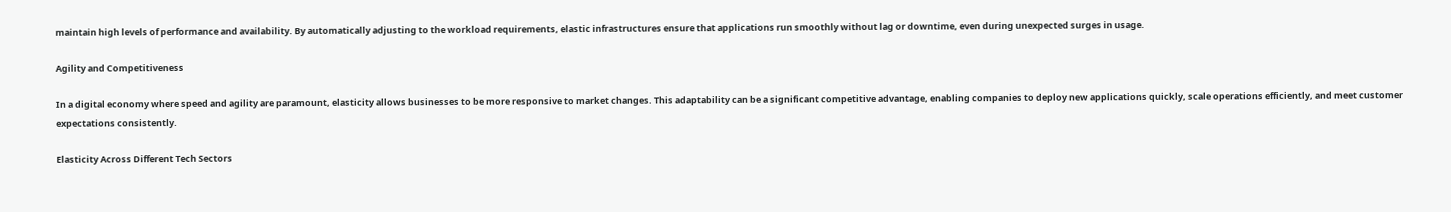maintain high levels of performance and availability. By automatically adjusting to the workload requirements, elastic infrastructures ensure that applications run smoothly without lag or downtime, even during unexpected surges in usage.

Agility and Competitiveness

In a digital economy where speed and agility are paramount, elasticity allows businesses to be more responsive to market changes. This adaptability can be a significant competitive advantage, enabling companies to deploy new applications quickly, scale operations efficiently, and meet customer expectations consistently.

Elasticity Across Different Tech Sectors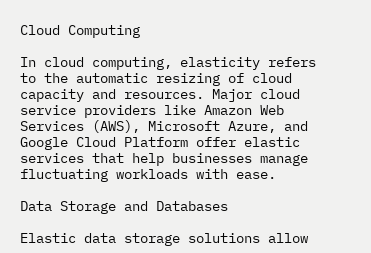Cloud Computing

In cloud computing, elasticity refers to the automatic resizing of cloud capacity and resources. Major cloud service providers like Amazon Web Services (AWS), Microsoft Azure, and Google Cloud Platform offer elastic services that help businesses manage fluctuating workloads with ease.

Data Storage and Databases

Elastic data storage solutions allow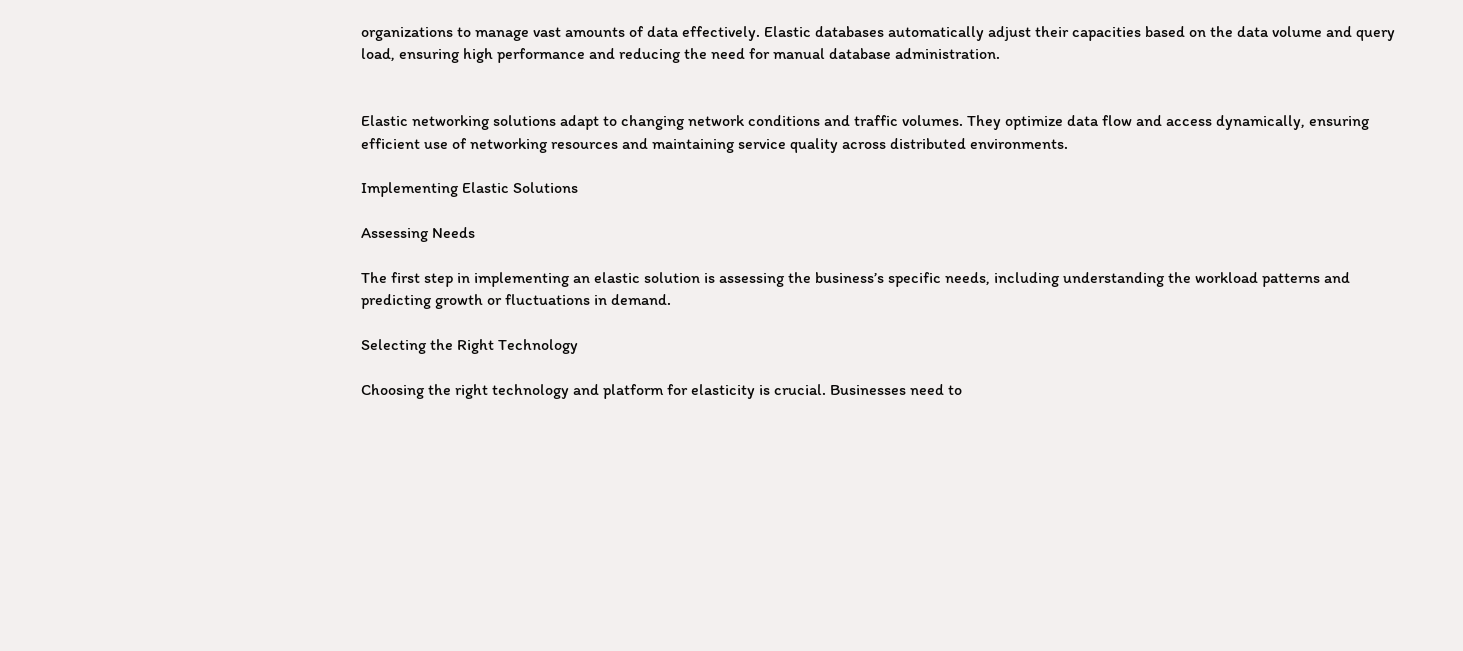organizations to manage vast amounts of data effectively. Elastic databases automatically adjust their capacities based on the data volume and query load, ensuring high performance and reducing the need for manual database administration.


Elastic networking solutions adapt to changing network conditions and traffic volumes. They optimize data flow and access dynamically, ensuring efficient use of networking resources and maintaining service quality across distributed environments.

Implementing Elastic Solutions

Assessing Needs

The first step in implementing an elastic solution is assessing the business’s specific needs, including understanding the workload patterns and predicting growth or fluctuations in demand.

Selecting the Right Technology

Choosing the right technology and platform for elasticity is crucial. Businesses need to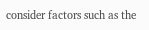consider factors such as the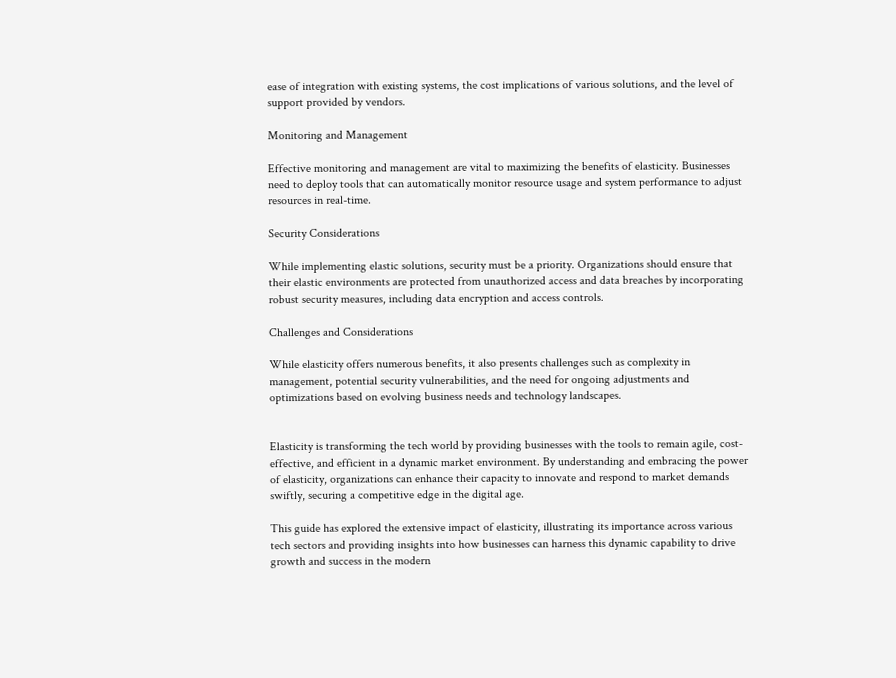ease of integration with existing systems, the cost implications of various solutions, and the level of support provided by vendors.

Monitoring and Management

Effective monitoring and management are vital to maximizing the benefits of elasticity. Businesses need to deploy tools that can automatically monitor resource usage and system performance to adjust resources in real-time.

Security Considerations

While implementing elastic solutions, security must be a priority. Organizations should ensure that their elastic environments are protected from unauthorized access and data breaches by incorporating robust security measures, including data encryption and access controls.

Challenges and Considerations

While elasticity offers numerous benefits, it also presents challenges such as complexity in management, potential security vulnerabilities, and the need for ongoing adjustments and optimizations based on evolving business needs and technology landscapes.


Elasticity is transforming the tech world by providing businesses with the tools to remain agile, cost-effective, and efficient in a dynamic market environment. By understanding and embracing the power of elasticity, organizations can enhance their capacity to innovate and respond to market demands swiftly, securing a competitive edge in the digital age.

This guide has explored the extensive impact of elasticity, illustrating its importance across various tech sectors and providing insights into how businesses can harness this dynamic capability to drive growth and success in the modern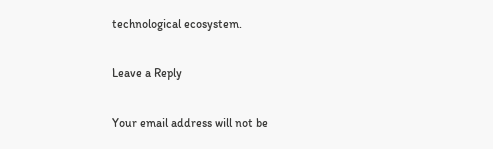technological ecosystem.

Leave a Reply

Your email address will not be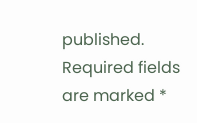published. Required fields are marked *